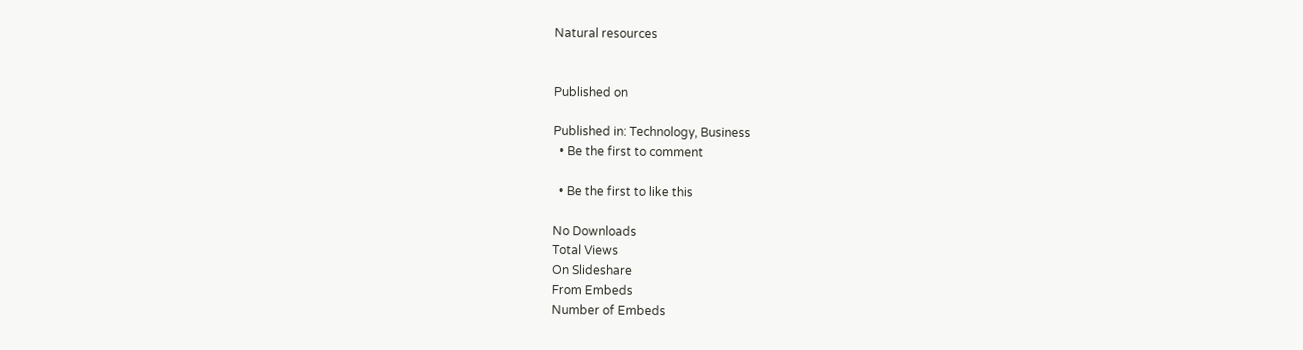Natural resources


Published on

Published in: Technology, Business
  • Be the first to comment

  • Be the first to like this

No Downloads
Total Views
On Slideshare
From Embeds
Number of Embeds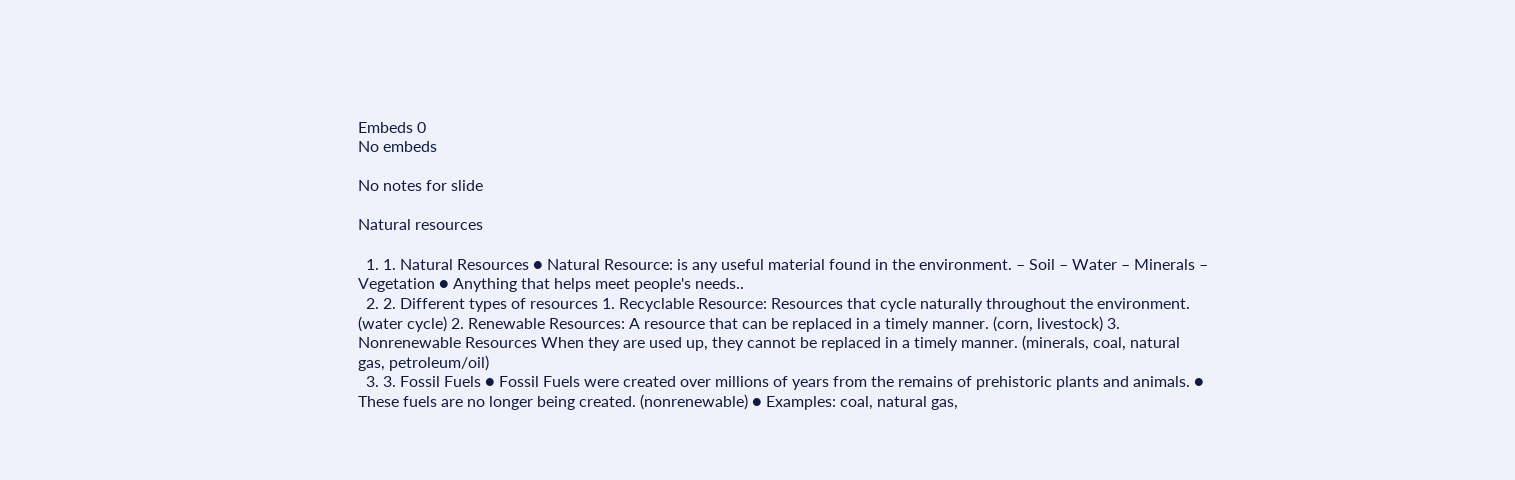Embeds 0
No embeds

No notes for slide

Natural resources

  1. 1. Natural Resources ● Natural Resource: is any useful material found in the environment. – Soil – Water – Minerals – Vegetation ● Anything that helps meet people's needs..
  2. 2. Different types of resources 1. Recyclable Resource: Resources that cycle naturally throughout the environment. (water cycle) 2. Renewable Resources: A resource that can be replaced in a timely manner. (corn, livestock) 3. Nonrenewable Resources When they are used up, they cannot be replaced in a timely manner. (minerals, coal, natural gas, petroleum/oil)
  3. 3. Fossil Fuels ● Fossil Fuels were created over millions of years from the remains of prehistoric plants and animals. ● These fuels are no longer being created. (nonrenewable) ● Examples: coal, natural gas,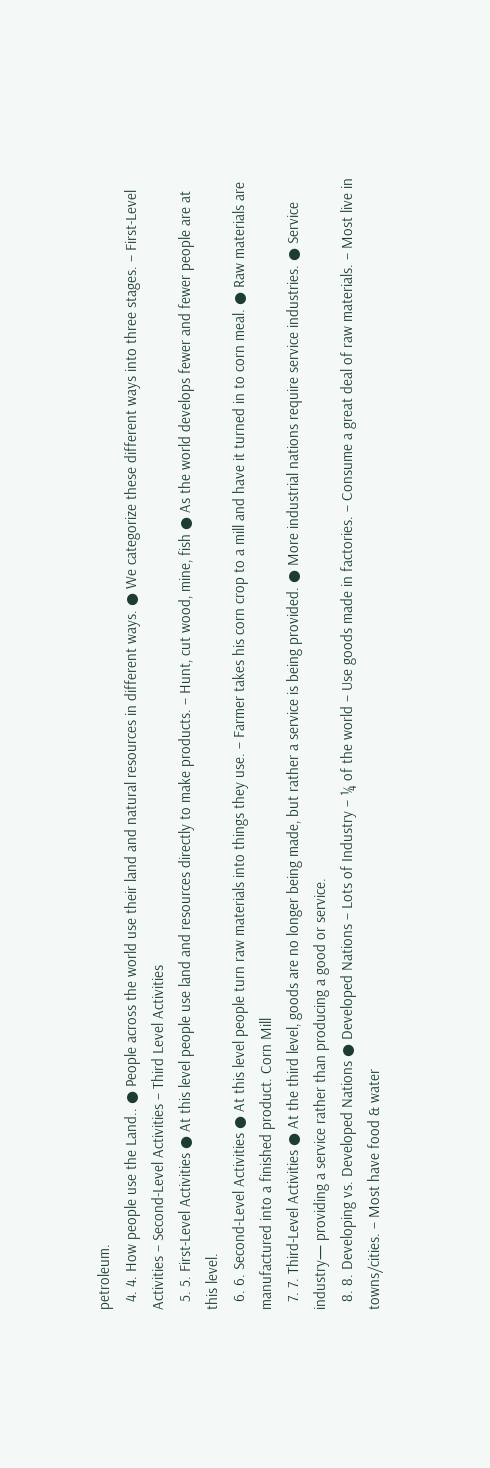petroleum.
  4. 4. How people use the Land.. ● People across the world use their land and natural resources in different ways. ● We categorize these different ways into three stages. – First-Level Activities – Second-Level Activities – Third Level Activities
  5. 5. First-Level Activities ● At this level people use land and resources directly to make products. – Hunt, cut wood, mine, fish ● As the world develops fewer and fewer people are at this level.
  6. 6. Second-Level Activities ● At this level people turn raw materials into things they use. – Farmer takes his corn crop to a mill and have it turned in to corn meal. ● Raw materials are manufactured into a finished product. Corn Mill
  7. 7. Third-Level Activities ● At the third level, goods are no longer being made, but rather a service is being provided. ● More industrial nations require service industries. ● Service industry— providing a service rather than producing a good or service.
  8. 8. Developing vs. Developed Nations ● Developed Nations – Lots of Industry – ¼ of the world – Use goods made in factories. – Consume a great deal of raw materials. – Most live in towns/cities. – Most have food & water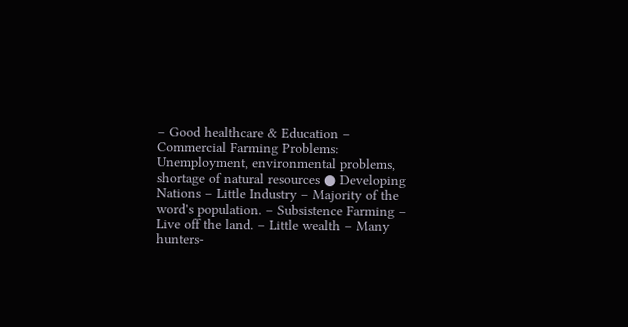– Good healthcare & Education – Commercial Farming Problems: Unemployment, environmental problems, shortage of natural resources ● Developing Nations – Little Industry – Majority of the word's population. – Subsistence Farming – Live off the land. – Little wealth – Many hunters-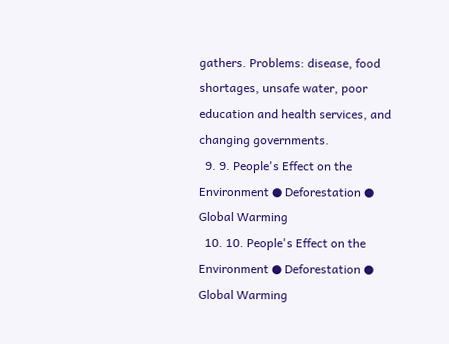gathers. Problems: disease, food shortages, unsafe water, poor education and health services, and changing governments.
  9. 9. People's Effect on the Environment ● Deforestation ● Global Warming
  10. 10. People's Effect on the Environment ● Deforestation ● Global Warming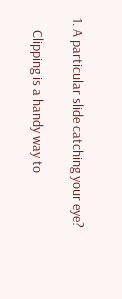1. A particular slide catching your eye?

    Clipping is a handy way to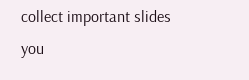collect important slides you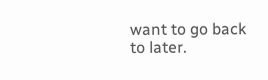want to go back to later.